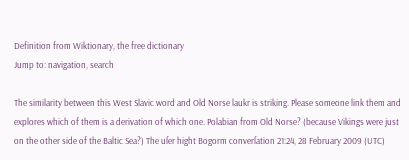Definition from Wiktionary, the free dictionary
Jump to: navigation, search

The similarity between this West Slavic word and Old Norse laukr is striking. Please someone link them and explores which of them is a derivation of which one. Polabian from Old Norse? (because Vikings were just on the other side of the Baltic Sea?) The uſer hight Bogorm converſation 21:24, 28 February 2009 (UTC)